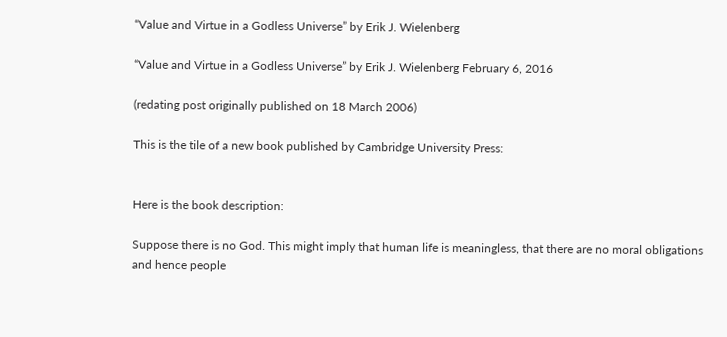“Value and Virtue in a Godless Universe” by Erik J. Wielenberg

“Value and Virtue in a Godless Universe” by Erik J. Wielenberg February 6, 2016

(redating post originally published on 18 March 2006)

This is the tile of a new book published by Cambridge University Press:


Here is the book description:

Suppose there is no God. This might imply that human life is meaningless, that there are no moral obligations and hence people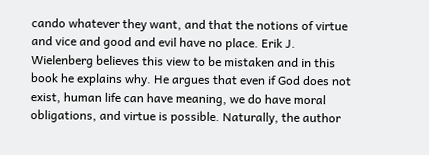cando whatever they want, and that the notions of virtue and vice and good and evil have no place. Erik J. Wielenberg believes this view to be mistaken and in this book he explains why. He argues that even if God does not exist, human life can have meaning, we do have moral obligations, and virtue is possible. Naturally, the author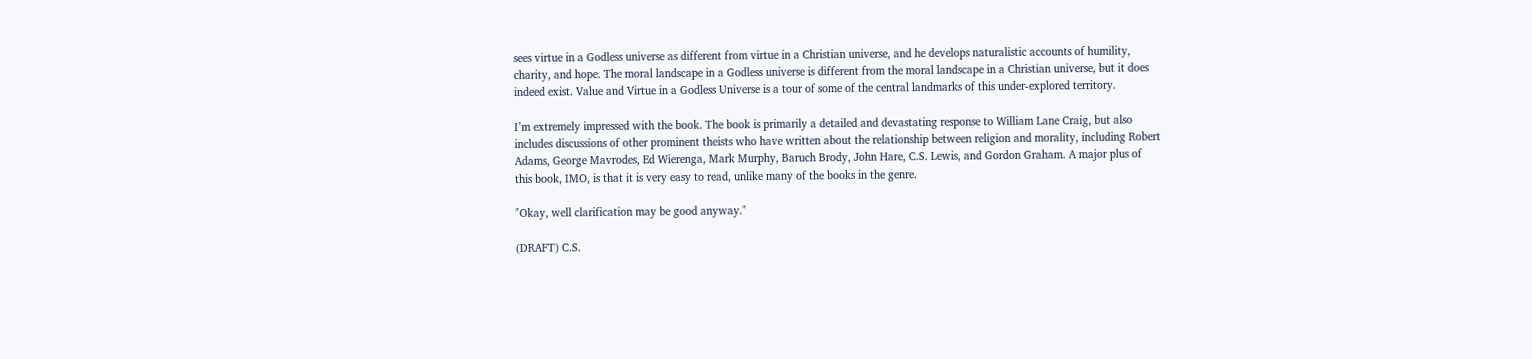sees virtue in a Godless universe as different from virtue in a Christian universe, and he develops naturalistic accounts of humility, charity, and hope. The moral landscape in a Godless universe is different from the moral landscape in a Christian universe, but it does indeed exist. Value and Virtue in a Godless Universe is a tour of some of the central landmarks of this under-explored territory.

I’m extremely impressed with the book. The book is primarily a detailed and devastating response to William Lane Craig, but also includes discussions of other prominent theists who have written about the relationship between religion and morality, including Robert Adams, George Mavrodes, Ed Wierenga, Mark Murphy, Baruch Brody, John Hare, C.S. Lewis, and Gordon Graham. A major plus of this book, IMO, is that it is very easy to read, unlike many of the books in the genre.

"Okay, well clarification may be good anyway."

(DRAFT) C.S.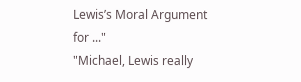Lewis’s Moral Argument for ..."
"Michael, Lewis really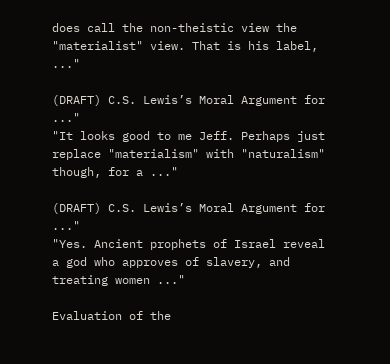does call the non-theistic view the "materialist" view. That is his label, ..."

(DRAFT) C.S. Lewis’s Moral Argument for ..."
"It looks good to me Jeff. Perhaps just replace "materialism" with "naturalism" though, for a ..."

(DRAFT) C.S. Lewis’s Moral Argument for ..."
"Yes. Ancient prophets of Israel reveal a god who approves of slavery, and treating women ..."

Evaluation of the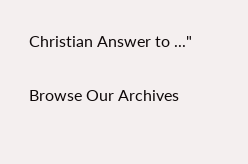Christian Answer to ..."

Browse Our Archives